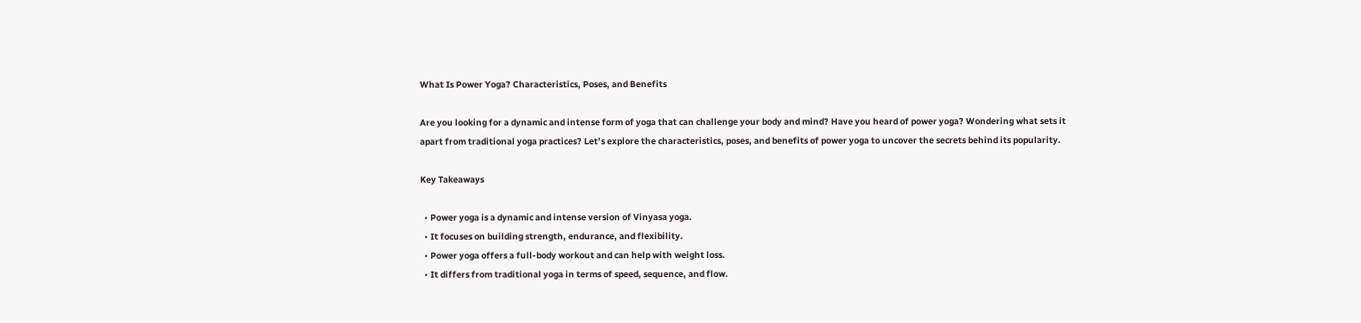What Is Power Yoga? Characteristics, Poses, and Benefits

Are you looking for a dynamic and intense form of yoga that can challenge your body and mind? Have you heard of power yoga? Wondering what sets it apart from traditional yoga practices? Let’s explore the characteristics, poses, and benefits of power yoga to uncover the secrets behind its popularity.

Key Takeaways

  • Power yoga is a dynamic and intense version of Vinyasa yoga.
  • It focuses on building strength, endurance, and flexibility.
  • Power yoga offers a full-body workout and can help with weight loss.
  • It differs from traditional yoga in terms of speed, sequence, and flow.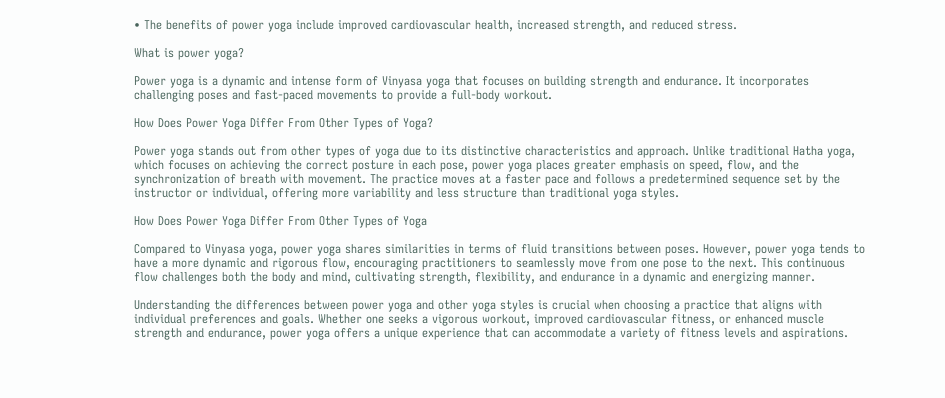• The benefits of power yoga include improved cardiovascular health, increased strength, and reduced stress.

What is power yoga?

Power yoga is a dynamic and intense form of Vinyasa yoga that focuses on building strength and endurance. It incorporates challenging poses and fast-paced movements to provide a full-body workout.

How Does Power Yoga Differ From Other Types of Yoga?

Power yoga stands out from other types of yoga due to its distinctive characteristics and approach. Unlike traditional Hatha yoga, which focuses on achieving the correct posture in each pose, power yoga places greater emphasis on speed, flow, and the synchronization of breath with movement. The practice moves at a faster pace and follows a predetermined sequence set by the instructor or individual, offering more variability and less structure than traditional yoga styles.

How Does Power Yoga Differ From Other Types of Yoga

Compared to Vinyasa yoga, power yoga shares similarities in terms of fluid transitions between poses. However, power yoga tends to have a more dynamic and rigorous flow, encouraging practitioners to seamlessly move from one pose to the next. This continuous flow challenges both the body and mind, cultivating strength, flexibility, and endurance in a dynamic and energizing manner.

Understanding the differences between power yoga and other yoga styles is crucial when choosing a practice that aligns with individual preferences and goals. Whether one seeks a vigorous workout, improved cardiovascular fitness, or enhanced muscle strength and endurance, power yoga offers a unique experience that can accommodate a variety of fitness levels and aspirations.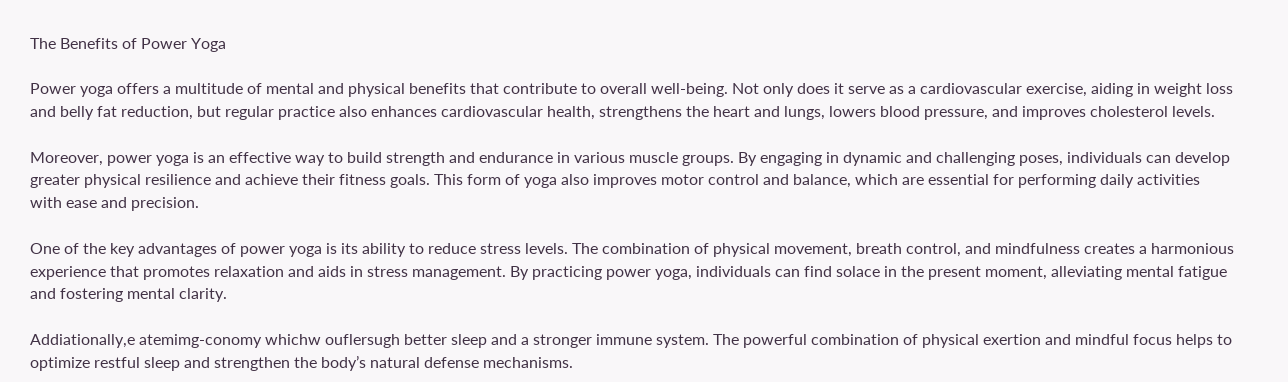The Benefits of Power Yoga

Power yoga offers a multitude of mental and physical benefits that contribute to overall well-being. Not only does it serve as a cardiovascular exercise, aiding in weight loss and belly fat reduction, but regular practice also enhances cardiovascular health, strengthens the heart and lungs, lowers blood pressure, and improves cholesterol levels.

Moreover, power yoga is an effective way to build strength and endurance in various muscle groups. By engaging in dynamic and challenging poses, individuals can develop greater physical resilience and achieve their fitness goals. This form of yoga also improves motor control and balance, which are essential for performing daily activities with ease and precision.

One of the key advantages of power yoga is its ability to reduce stress levels. The combination of physical movement, breath control, and mindfulness creates a harmonious experience that promotes relaxation and aids in stress management. By practicing power yoga, individuals can find solace in the present moment, alleviating mental fatigue and fostering mental clarity.

Addiationally,e atemimg-conomy whichw ouflersugh better sleep and a stronger immune system. The powerful combination of physical exertion and mindful focus helps to optimize restful sleep and strengthen the body’s natural defense mechanisms.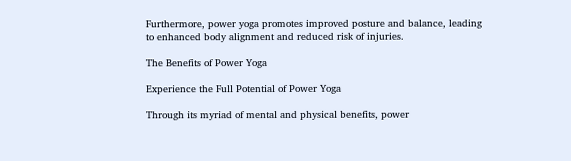Furthermore, power yoga promotes improved posture and balance, leading to enhanced body alignment and reduced risk of injuries.

The Benefits of Power Yoga

Experience the Full Potential of Power Yoga

Through its myriad of mental and physical benefits, power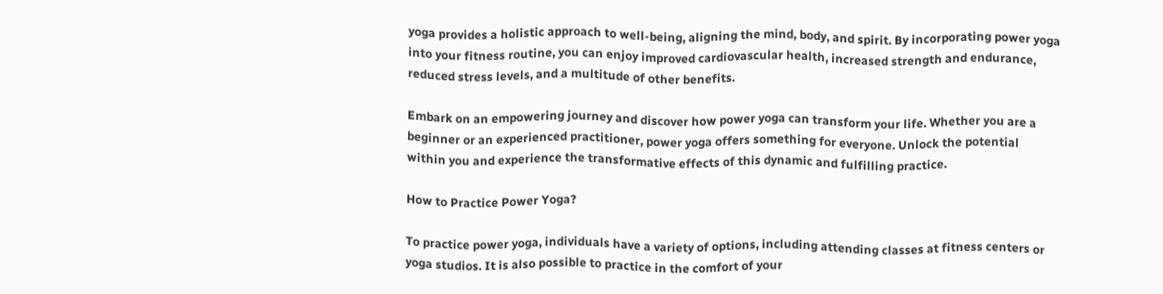yoga provides a holistic approach to well-being, aligning the mind, body, and spirit. By incorporating power yoga into your fitness routine, you can enjoy improved cardiovascular health, increased strength and endurance, reduced stress levels, and a multitude of other benefits.

Embark on an empowering journey and discover how power yoga can transform your life. Whether you are a beginner or an experienced practitioner, power yoga offers something for everyone. Unlock the potential within you and experience the transformative effects of this dynamic and fulfilling practice.

How to Practice Power Yoga?

To practice power yoga, individuals have a variety of options, including attending classes at fitness centers or yoga studios. It is also possible to practice in the comfort of your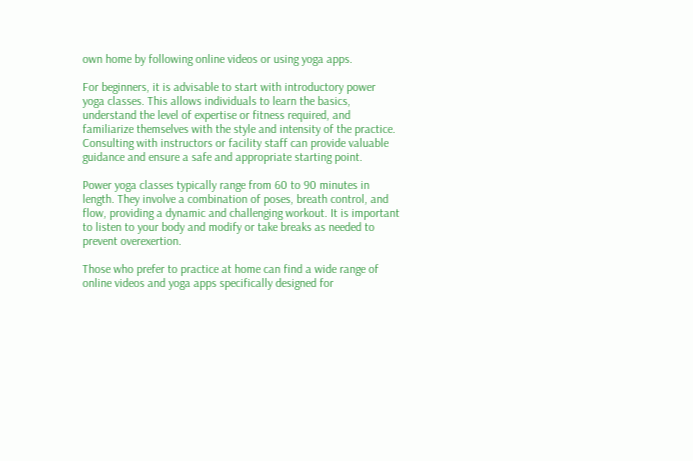own home by following online videos or using yoga apps.

For beginners, it is advisable to start with introductory power yoga classes. This allows individuals to learn the basics, understand the level of expertise or fitness required, and familiarize themselves with the style and intensity of the practice. Consulting with instructors or facility staff can provide valuable guidance and ensure a safe and appropriate starting point.

Power yoga classes typically range from 60 to 90 minutes in length. They involve a combination of poses, breath control, and flow, providing a dynamic and challenging workout. It is important to listen to your body and modify or take breaks as needed to prevent overexertion.

Those who prefer to practice at home can find a wide range of online videos and yoga apps specifically designed for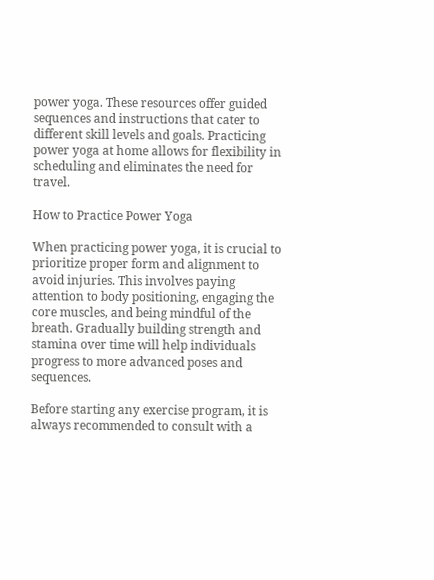power yoga. These resources offer guided sequences and instructions that cater to different skill levels and goals. Practicing power yoga at home allows for flexibility in scheduling and eliminates the need for travel.

How to Practice Power Yoga

When practicing power yoga, it is crucial to prioritize proper form and alignment to avoid injuries. This involves paying attention to body positioning, engaging the core muscles, and being mindful of the breath. Gradually building strength and stamina over time will help individuals progress to more advanced poses and sequences.

Before starting any exercise program, it is always recommended to consult with a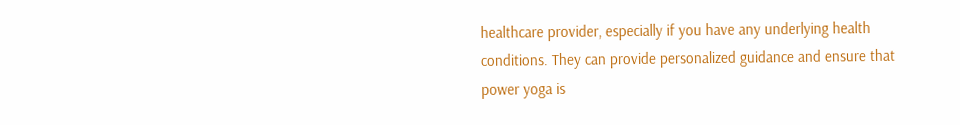healthcare provider, especially if you have any underlying health conditions. They can provide personalized guidance and ensure that power yoga is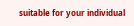suitable for your individual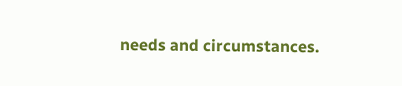needs and circumstances.